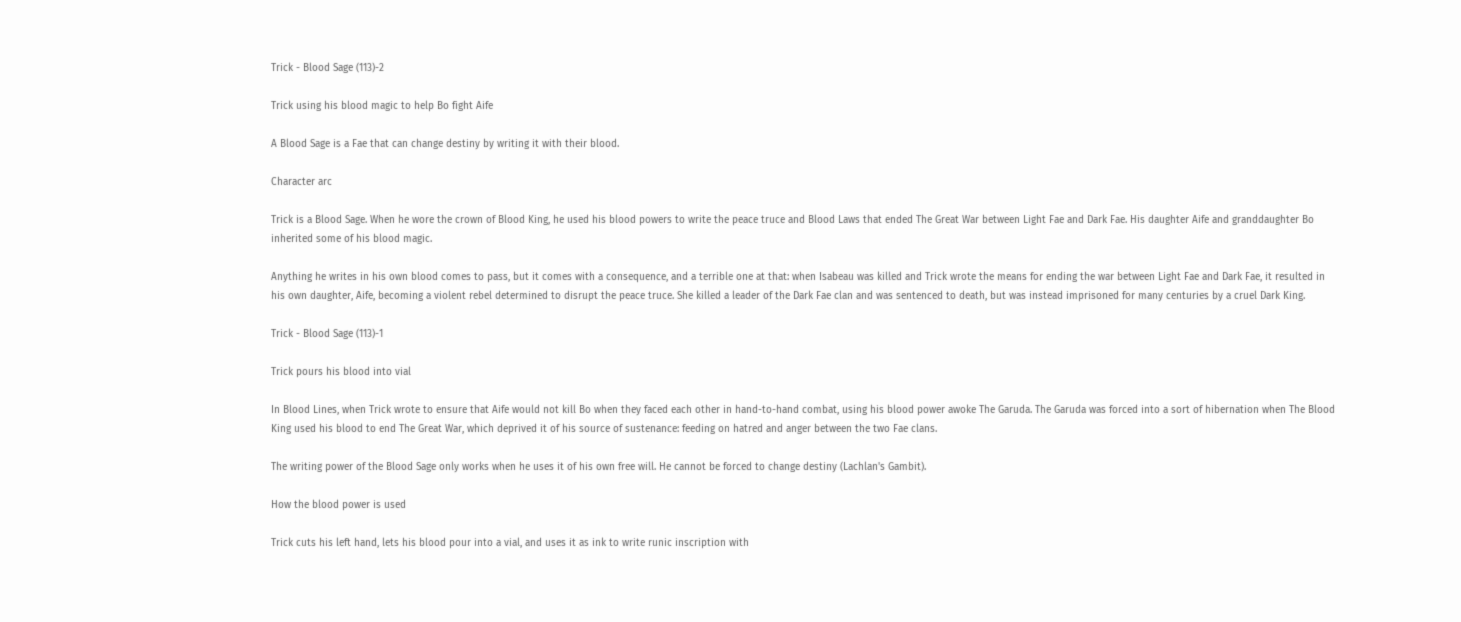Trick - Blood Sage (113)-2

Trick using his blood magic to help Bo fight Aife

A Blood Sage is a Fae that can change destiny by writing it with their blood.

Character arc

Trick is a Blood Sage. When he wore the crown of Blood King, he used his blood powers to write the peace truce and Blood Laws that ended The Great War between Light Fae and Dark Fae. His daughter Aife and granddaughter Bo inherited some of his blood magic.

Anything he writes in his own blood comes to pass, but it comes with a consequence, and a terrible one at that: when Isabeau was killed and Trick wrote the means for ending the war between Light Fae and Dark Fae, it resulted in his own daughter, Aife, becoming a violent rebel determined to disrupt the peace truce. She killed a leader of the Dark Fae clan and was sentenced to death, but was instead imprisoned for many centuries by a cruel Dark King.

Trick - Blood Sage (113)-1

Trick pours his blood into vial

In Blood Lines, when Trick wrote to ensure that Aife would not kill Bo when they faced each other in hand-to-hand combat, using his blood power awoke The Garuda. The Garuda was forced into a sort of hibernation when The Blood King used his blood to end The Great War, which deprived it of his source of sustenance: feeding on hatred and anger between the two Fae clans.

The writing power of the Blood Sage only works when he uses it of his own free will. He cannot be forced to change destiny (Lachlan's Gambit).

How the blood power is used

Trick cuts his left hand, lets his blood pour into a vial, and uses it as ink to write runic inscription with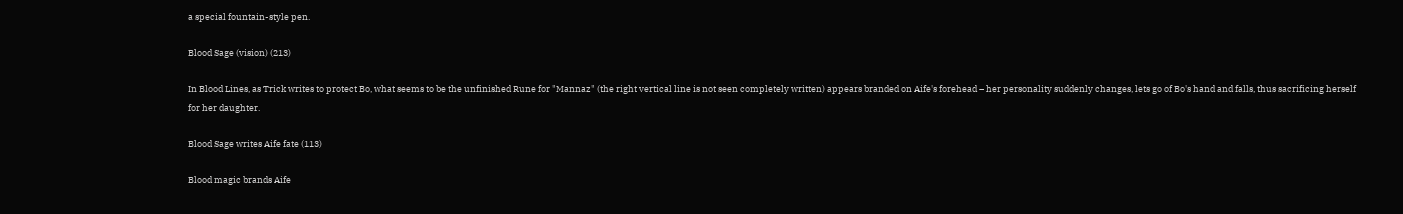a special fountain-style pen.

Blood Sage (vision) (213)

In Blood Lines, as Trick writes to protect Bo, what seems to be the unfinished Rune for "Mannaz" (the right vertical line is not seen completely written) appears branded on Aife's forehead – her personality suddenly changes, lets go of Bo's hand and falls, thus sacrificing herself for her daughter.

Blood Sage writes Aife fate (113)

Blood magic brands Aife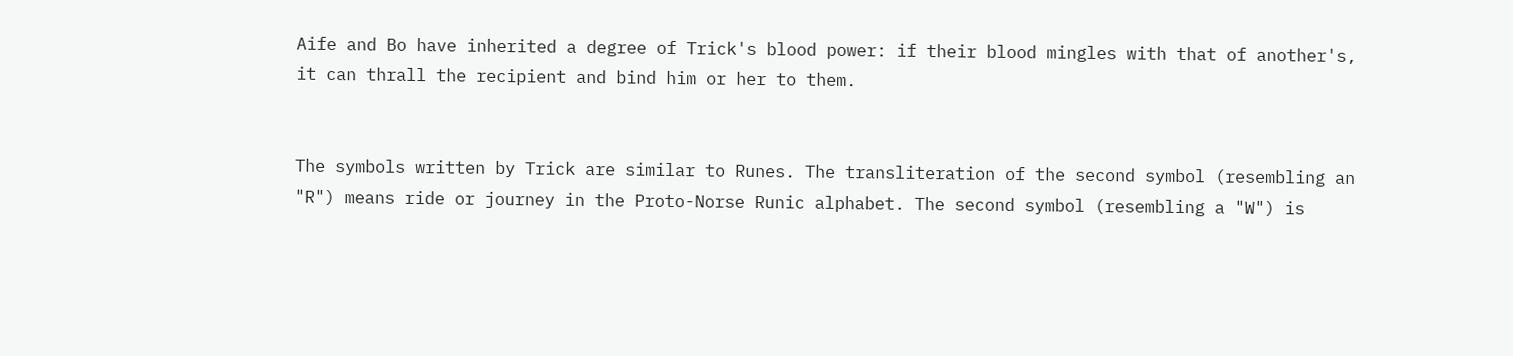Aife and Bo have inherited a degree of Trick's blood power: if their blood mingles with that of another's, it can thrall the recipient and bind him or her to them.


The symbols written by Trick are similar to Runes. The transliteration of the second symbol (resembling an "R") means ride or journey in the Proto-Norse Runic alphabet. The second symbol (resembling a "W") is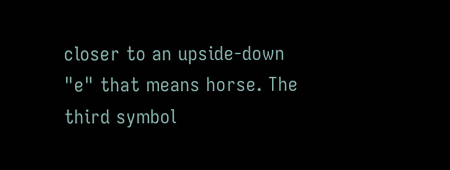closer to an upside-down "e" that means horse. The third symbol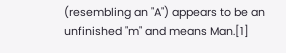(resembling an "A") appears to be an unfinished "m" and means Man.[1]